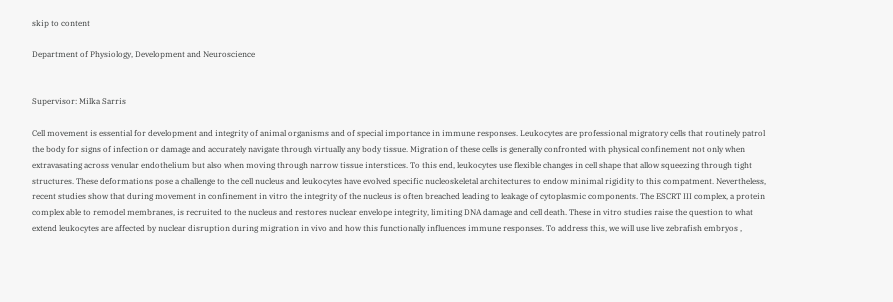skip to content

Department of Physiology, Development and Neuroscience


Supervisor: Milka Sarris

Cell movement is essential for development and integrity of animal organisms and of special importance in immune responses. Leukocytes are professional migratory cells that routinely patrol the body for signs of infection or damage and accurately navigate through virtually any body tissue. Migration of these cells is generally confronted with physical confinement not only when extravasating across venular endothelium but also when moving through narrow tissue interstices. To this end, leukocytes use flexible changes in cell shape that allow squeezing through tight structures. These deformations pose a challenge to the cell nucleus and leukocytes have evolved specific nucleoskeletal architectures to endow minimal rigidity to this compatment. Nevertheless, recent studies show that during movement in confinement in vitro the integrity of the nucleus is often breached leading to leakage of cytoplasmic components. The ESCRT III complex, a protein complex able to remodel membranes, is recruited to the nucleus and restores nuclear envelope integrity, limiting DNA damage and cell death. These in vitro studies raise the question to what extend leukocytes are affected by nuclear disruption during migration in vivo and how this functionally influences immune responses. To address this, we will use live zebrafish embryos ,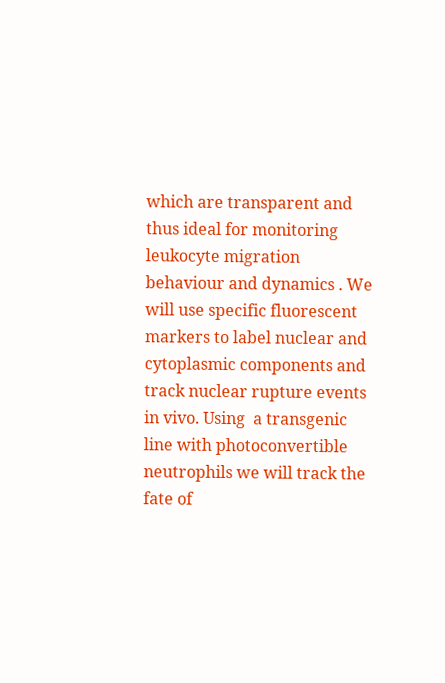which are transparent and thus ideal for monitoring leukocyte migration behaviour and dynamics . We will use specific fluorescent markers to label nuclear and cytoplasmic components and track nuclear rupture events in vivo. Using  a transgenic line with photoconvertible neutrophils we will track the fate of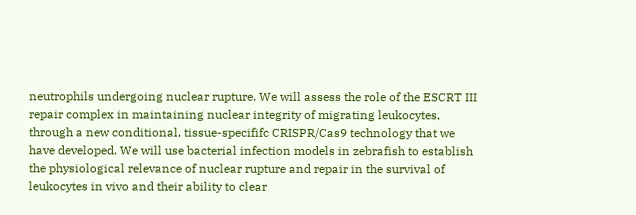neutrophils undergoing nuclear rupture. We will assess the role of the ESCRT III repair complex in maintaining nuclear integrity of migrating leukocytes, through a new conditional, tissue-specififc CRISPR/Cas9 technology that we have developed. We will use bacterial infection models in zebrafish to establish the physiological relevance of nuclear rupture and repair in the survival of leukocytes in vivo and their ability to clear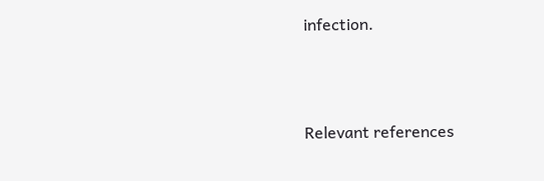infection.



Relevant references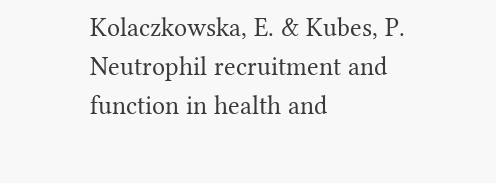Kolaczkowska, E. & Kubes, P. Neutrophil recruitment and function in health and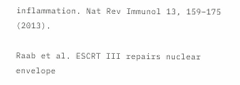inflammation. Nat Rev Immunol 13, 159–175 (2013).

Raab et al. ESCRT III repairs nuclear envelope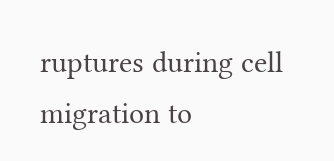ruptures during cell migration to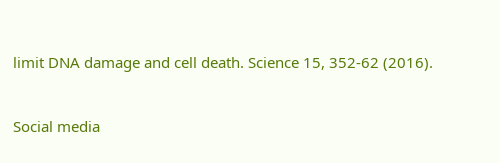limit DNA damage and cell death. Science 15, 352-62 (2016).


Social media